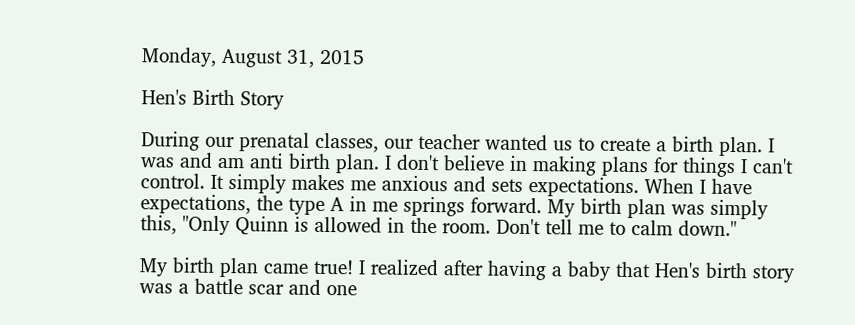Monday, August 31, 2015

Hen's Birth Story

During our prenatal classes, our teacher wanted us to create a birth plan. I was and am anti birth plan. I don't believe in making plans for things I can't control. It simply makes me anxious and sets expectations. When I have expectations, the type A in me springs forward. My birth plan was simply this, "Only Quinn is allowed in the room. Don't tell me to calm down."

My birth plan came true! I realized after having a baby that Hen's birth story was a battle scar and one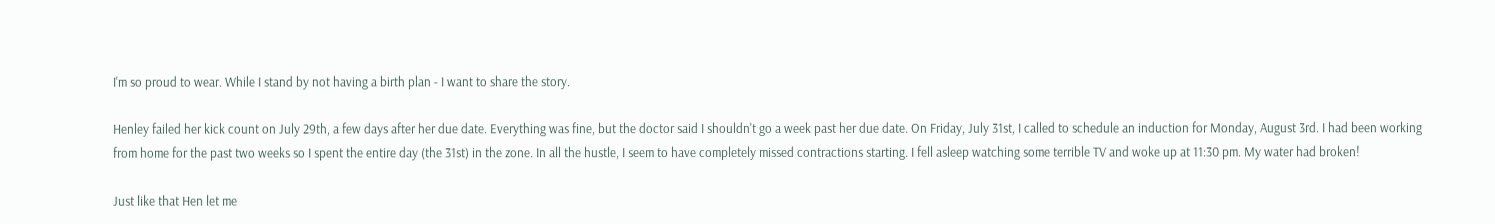I'm so proud to wear. While I stand by not having a birth plan - I want to share the story.

Henley failed her kick count on July 29th, a few days after her due date. Everything was fine, but the doctor said I shouldn't go a week past her due date. On Friday, July 31st, I called to schedule an induction for Monday, August 3rd. I had been working from home for the past two weeks so I spent the entire day (the 31st) in the zone. In all the hustle, I seem to have completely missed contractions starting. I fell asleep watching some terrible TV and woke up at 11:30 pm. My water had broken!

Just like that Hen let me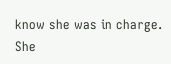know she was in charge. She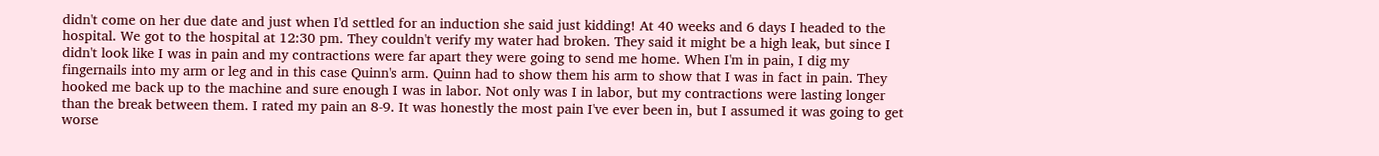didn't come on her due date and just when I'd settled for an induction she said just kidding! At 40 weeks and 6 days I headed to the hospital. We got to the hospital at 12:30 pm. They couldn't verify my water had broken. They said it might be a high leak, but since I didn't look like I was in pain and my contractions were far apart they were going to send me home. When I'm in pain, I dig my fingernails into my arm or leg and in this case Quinn's arm. Quinn had to show them his arm to show that I was in fact in pain. They hooked me back up to the machine and sure enough I was in labor. Not only was I in labor, but my contractions were lasting longer than the break between them. I rated my pain an 8-9. It was honestly the most pain I've ever been in, but I assumed it was going to get worse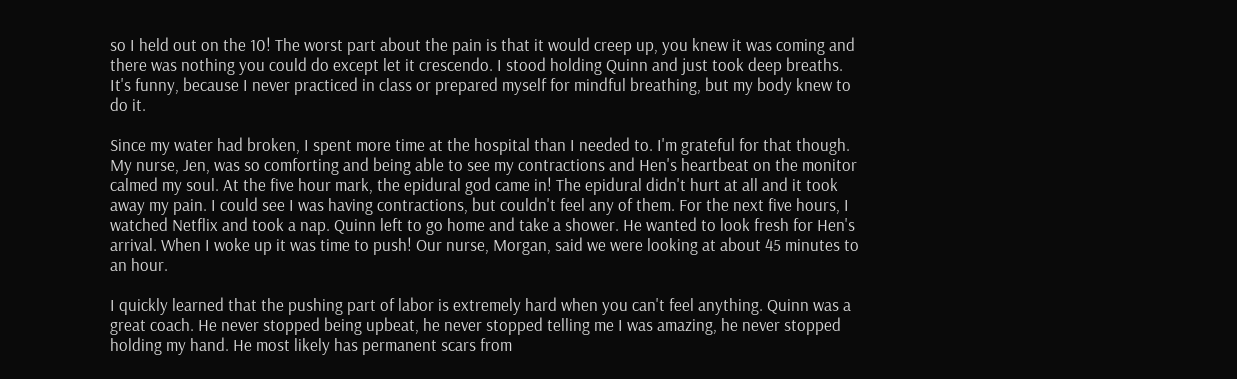so I held out on the 10! The worst part about the pain is that it would creep up, you knew it was coming and there was nothing you could do except let it crescendo. I stood holding Quinn and just took deep breaths. It's funny, because I never practiced in class or prepared myself for mindful breathing, but my body knew to do it.

Since my water had broken, I spent more time at the hospital than I needed to. I'm grateful for that though. My nurse, Jen, was so comforting and being able to see my contractions and Hen's heartbeat on the monitor calmed my soul. At the five hour mark, the epidural god came in! The epidural didn't hurt at all and it took away my pain. I could see I was having contractions, but couldn't feel any of them. For the next five hours, I watched Netflix and took a nap. Quinn left to go home and take a shower. He wanted to look fresh for Hen's arrival. When I woke up it was time to push! Our nurse, Morgan, said we were looking at about 45 minutes to an hour.

I quickly learned that the pushing part of labor is extremely hard when you can't feel anything. Quinn was a great coach. He never stopped being upbeat, he never stopped telling me I was amazing, he never stopped holding my hand. He most likely has permanent scars from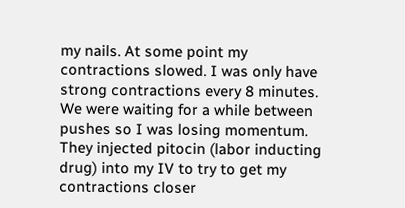my nails. At some point my contractions slowed. I was only have strong contractions every 8 minutes. We were waiting for a while between pushes so I was losing momentum. They injected pitocin (labor inducting drug) into my IV to try to get my contractions closer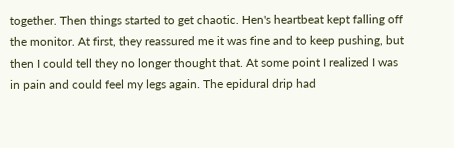together. Then things started to get chaotic. Hen's heartbeat kept falling off the monitor. At first, they reassured me it was fine and to keep pushing, but then I could tell they no longer thought that. At some point I realized I was in pain and could feel my legs again. The epidural drip had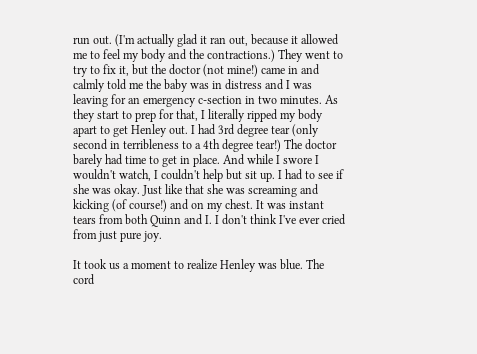run out. (I'm actually glad it ran out, because it allowed me to feel my body and the contractions.) They went to try to fix it, but the doctor (not mine!) came in and calmly told me the baby was in distress and I was leaving for an emergency c-section in two minutes. As they start to prep for that, I literally ripped my body apart to get Henley out. I had 3rd degree tear (only second in terribleness to a 4th degree tear!) The doctor barely had time to get in place. And while I swore I wouldn't watch, I couldn't help but sit up. I had to see if she was okay. Just like that she was screaming and kicking (of course!) and on my chest. It was instant tears from both Quinn and I. I don't think I've ever cried from just pure joy.

It took us a moment to realize Henley was blue. The cord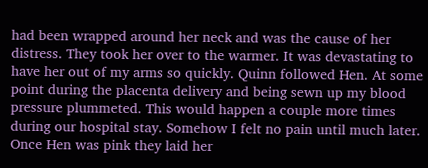had been wrapped around her neck and was the cause of her distress. They took her over to the warmer. It was devastating to have her out of my arms so quickly. Quinn followed Hen. At some point during the placenta delivery and being sewn up my blood pressure plummeted. This would happen a couple more times during our hospital stay. Somehow I felt no pain until much later. Once Hen was pink they laid her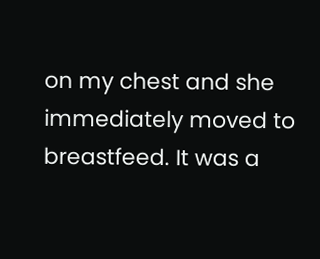on my chest and she immediately moved to breastfeed. It was a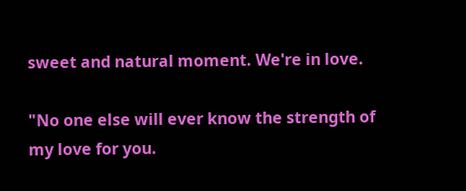sweet and natural moment. We're in love.

"No one else will ever know the strength of my love for you.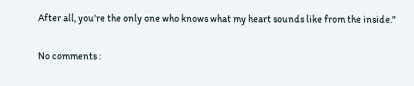After all, you're the only one who knows what my heart sounds like from the inside."

No comments :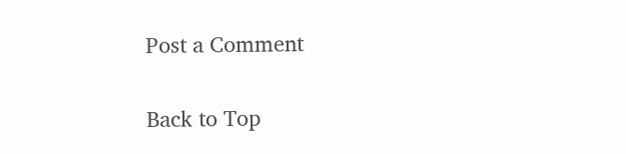Post a Comment

Back to Top